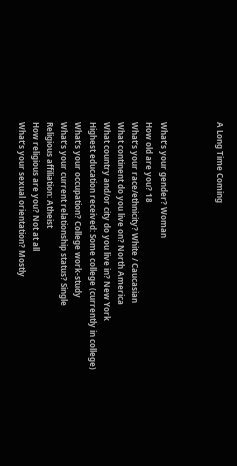A Long Time Coming



What’s your gender? Woman
How old are you? 18
What’s your race/ethnicity? White / Caucasian
What continent do you live on? North America
What country and/or city do you live in? New York
Highest education received: Some college (currently in college)
What’s your occupation? College work-study
What’s your current relationship status? Single
Religious affiliation: Atheist
How religious are you? Not at all
What’s your sexual orientation? Mostly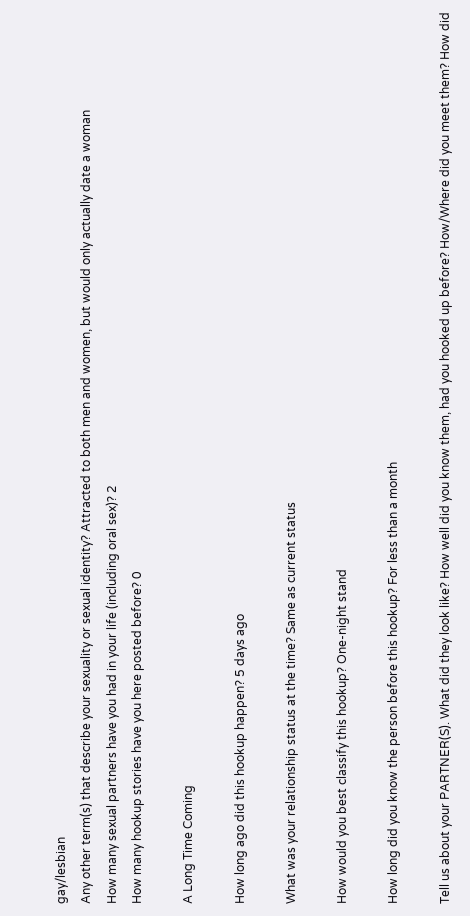gay/lesbian
Any other term(s) that describe your sexuality or sexual identity? Attracted to both men and women, but would only actually date a woman
How many sexual partners have you had in your life (including oral sex)? 2
How many hookup stories have you here posted before? 0

A Long Time Coming

How long ago did this hookup happen? 5 days ago

What was your relationship status at the time? Same as current status

How would you best classify this hookup? One-night stand

How long did you know the person before this hookup? For less than a month

Tell us about your PARTNER(S). What did they look like? How well did you know them, had you hooked up before? How/Where did you meet them? How did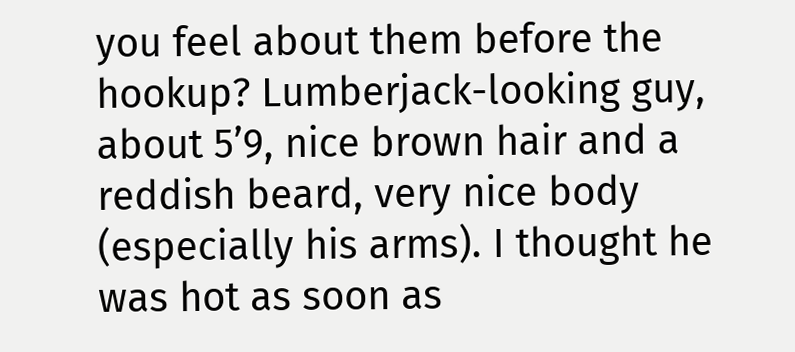you feel about them before the hookup? Lumberjack-looking guy, about 5’9, nice brown hair and a reddish beard, very nice body (especially his arms). I thought he was hot as soon as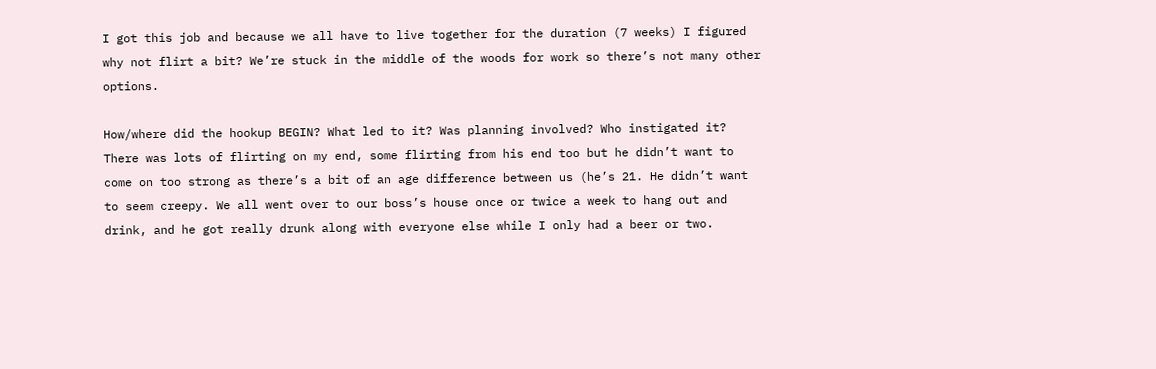I got this job and because we all have to live together for the duration (7 weeks) I figured why not flirt a bit? We’re stuck in the middle of the woods for work so there’s not many other options.

How/where did the hookup BEGIN? What led to it? Was planning involved? Who instigated it? There was lots of flirting on my end, some flirting from his end too but he didn’t want to come on too strong as there’s a bit of an age difference between us (he’s 21. He didn’t want to seem creepy. We all went over to our boss’s house once or twice a week to hang out and drink, and he got really drunk along with everyone else while I only had a beer or two.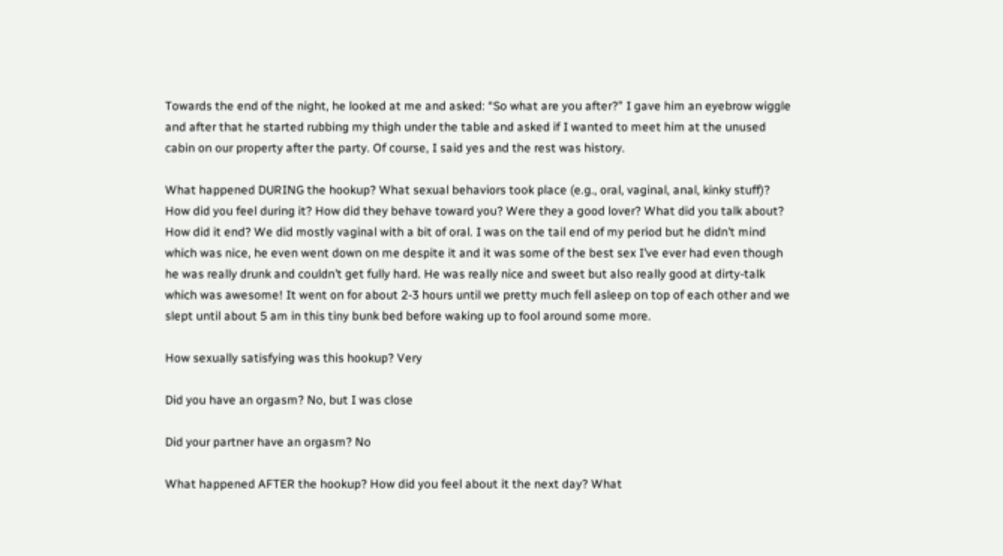Towards the end of the night, he looked at me and asked: “So what are you after?” I gave him an eyebrow wiggle and after that he started rubbing my thigh under the table and asked if I wanted to meet him at the unused cabin on our property after the party. Of course, I said yes and the rest was history.

What happened DURING the hookup? What sexual behaviors took place (e.g., oral, vaginal, anal, kinky stuff)? How did you feel during it? How did they behave toward you? Were they a good lover? What did you talk about? How did it end? We did mostly vaginal with a bit of oral. I was on the tail end of my period but he didn’t mind which was nice, he even went down on me despite it and it was some of the best sex I’ve ever had even though he was really drunk and couldn’t get fully hard. He was really nice and sweet but also really good at dirty-talk which was awesome! It went on for about 2-3 hours until we pretty much fell asleep on top of each other and we slept until about 5 am in this tiny bunk bed before waking up to fool around some more.

How sexually satisfying was this hookup? Very

Did you have an orgasm? No, but I was close

Did your partner have an orgasm? No

What happened AFTER the hookup? How did you feel about it the next day? What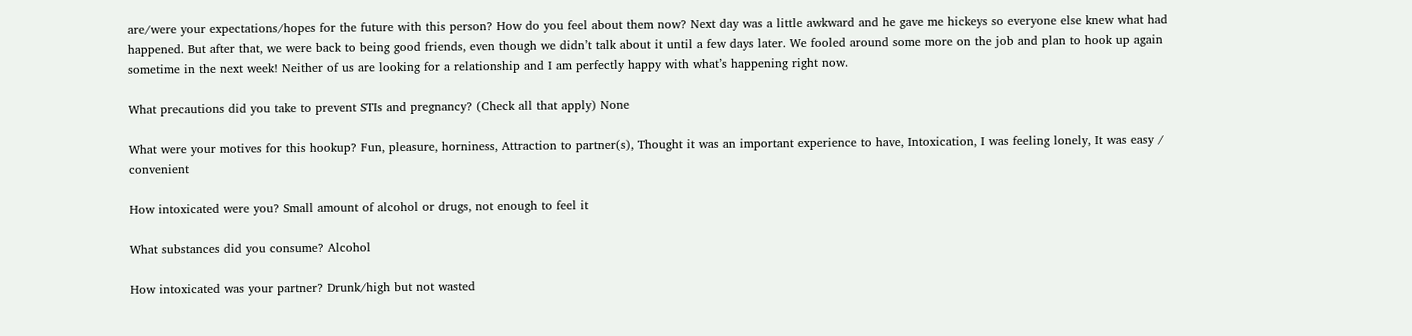are/were your expectations/hopes for the future with this person? How do you feel about them now? Next day was a little awkward and he gave me hickeys so everyone else knew what had happened. But after that, we were back to being good friends, even though we didn’t talk about it until a few days later. We fooled around some more on the job and plan to hook up again sometime in the next week! Neither of us are looking for a relationship and I am perfectly happy with what’s happening right now.

What precautions did you take to prevent STIs and pregnancy? (Check all that apply) None

What were your motives for this hookup? Fun, pleasure, horniness, Attraction to partner(s), Thought it was an important experience to have, Intoxication, I was feeling lonely, It was easy / convenient

How intoxicated were you? Small amount of alcohol or drugs, not enough to feel it

What substances did you consume? Alcohol

How intoxicated was your partner? Drunk/high but not wasted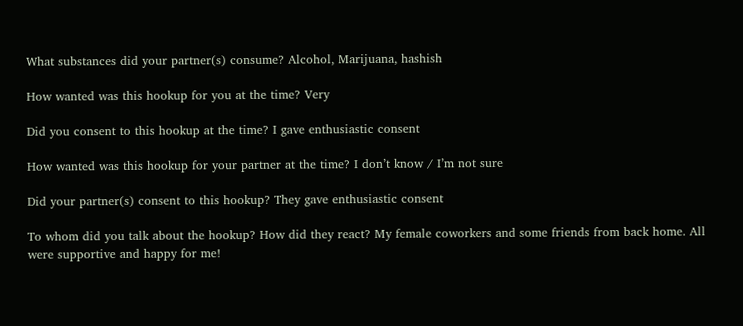What substances did your partner(s) consume? Alcohol, Marijuana, hashish

How wanted was this hookup for you at the time? Very

Did you consent to this hookup at the time? I gave enthusiastic consent

How wanted was this hookup for your partner at the time? I don’t know / I’m not sure

Did your partner(s) consent to this hookup? They gave enthusiastic consent

To whom did you talk about the hookup? How did they react? My female coworkers and some friends from back home. All were supportive and happy for me!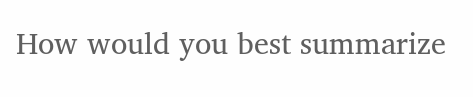How would you best summarize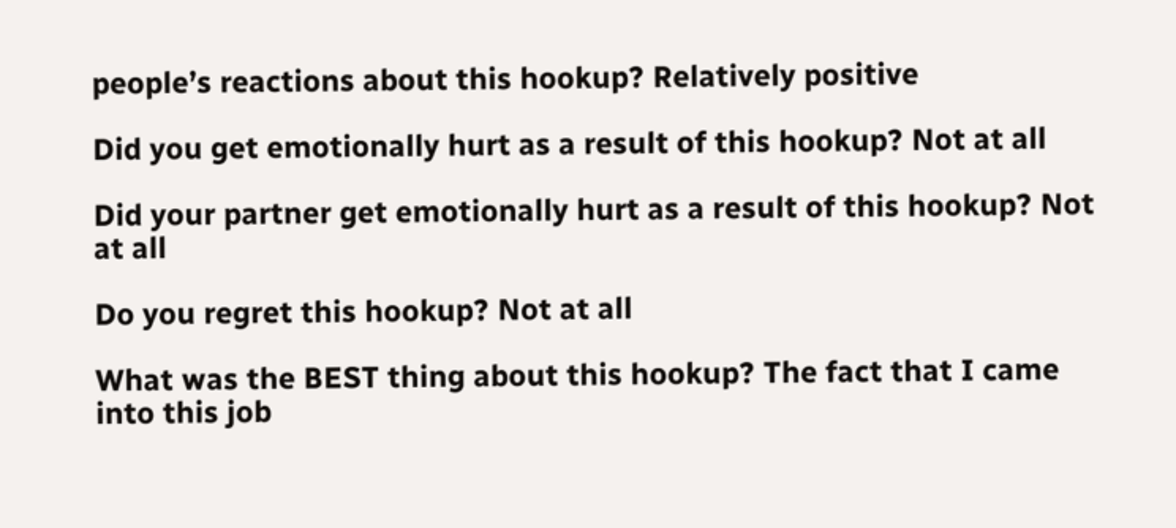people’s reactions about this hookup? Relatively positive

Did you get emotionally hurt as a result of this hookup? Not at all

Did your partner get emotionally hurt as a result of this hookup? Not at all

Do you regret this hookup? Not at all

What was the BEST thing about this hookup? The fact that I came into this job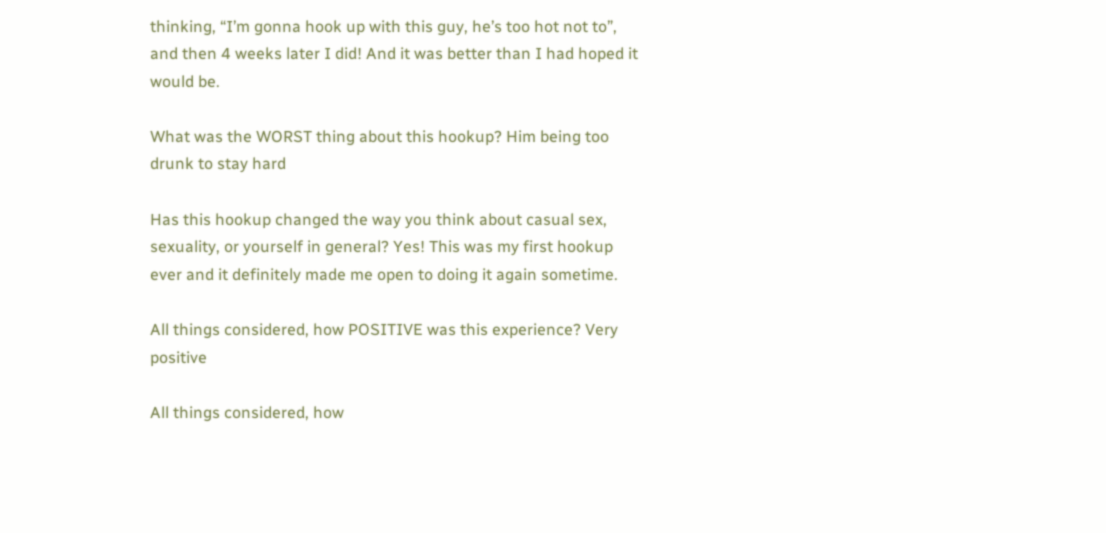thinking, “I’m gonna hook up with this guy, he’s too hot not to”, and then 4 weeks later I did! And it was better than I had hoped it would be.

What was the WORST thing about this hookup? Him being too drunk to stay hard

Has this hookup changed the way you think about casual sex, sexuality, or yourself in general? Yes! This was my first hookup ever and it definitely made me open to doing it again sometime.

All things considered, how POSITIVE was this experience? Very positive

All things considered, how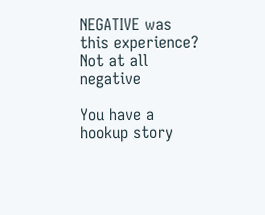NEGATIVE was this experience? Not at all negative

You have a hookup story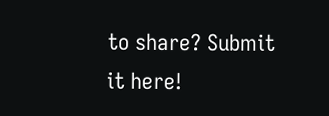to share? Submit it here!